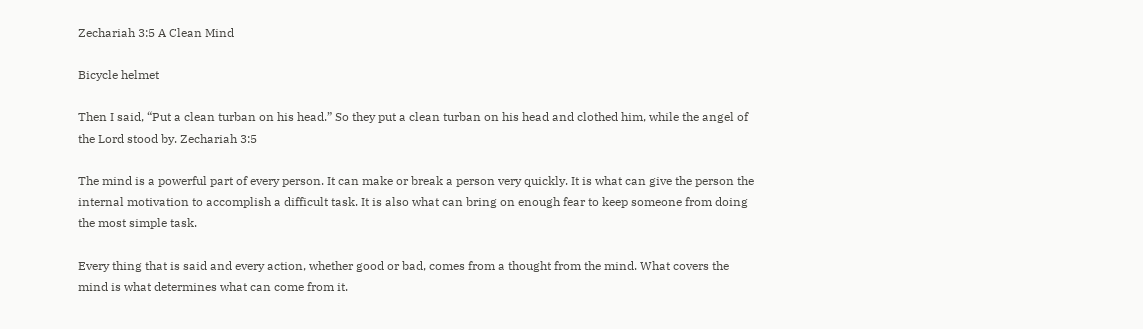Zechariah 3:5 A Clean Mind

Bicycle helmet

Then I said, “Put a clean turban on his head.” So they put a clean turban on his head and clothed him, while the angel of the Lord stood by. Zechariah 3:5

The mind is a powerful part of every person. It can make or break a person very quickly. It is what can give the person the internal motivation to accomplish a difficult task. It is also what can bring on enough fear to keep someone from doing the most simple task.

Every thing that is said and every action, whether good or bad, comes from a thought from the mind. What covers the mind is what determines what can come from it.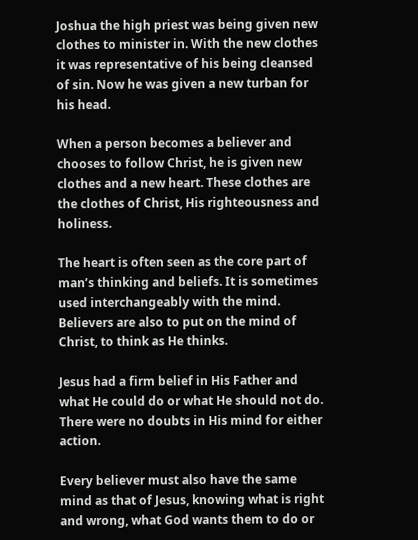Joshua the high priest was being given new clothes to minister in. With the new clothes it was representative of his being cleansed of sin. Now he was given a new turban for his head.

When a person becomes a believer and chooses to follow Christ, he is given new clothes and a new heart. These clothes are the clothes of Christ, His righteousness and holiness.

The heart is often seen as the core part of man’s thinking and beliefs. It is sometimes used interchangeably with the mind. Believers are also to put on the mind of Christ, to think as He thinks.

Jesus had a firm belief in His Father and what He could do or what He should not do. There were no doubts in His mind for either action.

Every believer must also have the same mind as that of Jesus, knowing what is right and wrong, what God wants them to do or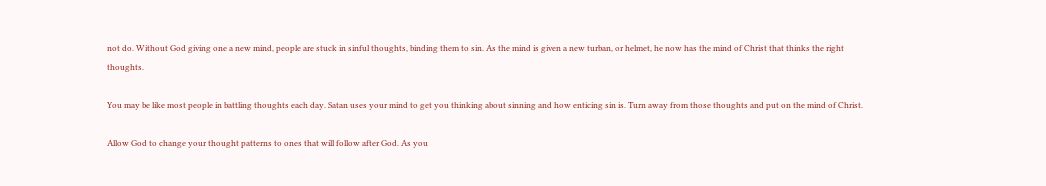not do. Without God giving one a new mind, people are stuck in sinful thoughts, binding them to sin. As the mind is given a new turban, or helmet, he now has the mind of Christ that thinks the right thoughts.

You may be like most people in battling thoughts each day. Satan uses your mind to get you thinking about sinning and how enticing sin is. Turn away from those thoughts and put on the mind of Christ.

Allow God to change your thought patterns to ones that will follow after God. As you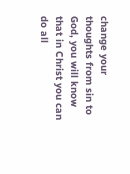change your thoughts from sin to God, you will know that in Christ you can do all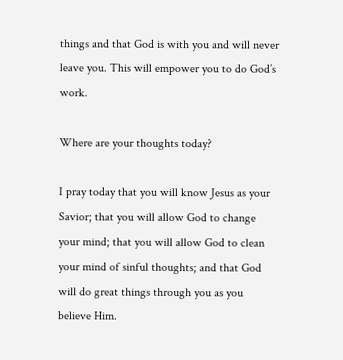things and that God is with you and will never leave you. This will empower you to do God’s work.

Where are your thoughts today?

I pray today that you will know Jesus as your Savior; that you will allow God to change your mind; that you will allow God to clean your mind of sinful thoughts; and that God will do great things through you as you believe Him.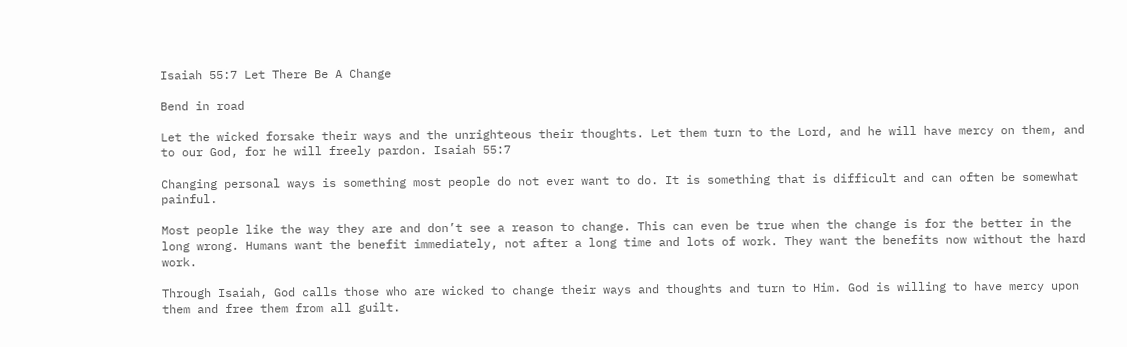Isaiah 55:7 Let There Be A Change

Bend in road

Let the wicked forsake their ways and the unrighteous their thoughts. Let them turn to the Lord, and he will have mercy on them, and to our God, for he will freely pardon. Isaiah 55:7

Changing personal ways is something most people do not ever want to do. It is something that is difficult and can often be somewhat painful.

Most people like the way they are and don’t see a reason to change. This can even be true when the change is for the better in the long wrong. Humans want the benefit immediately, not after a long time and lots of work. They want the benefits now without the hard work.

Through Isaiah, God calls those who are wicked to change their ways and thoughts and turn to Him. God is willing to have mercy upon them and free them from all guilt.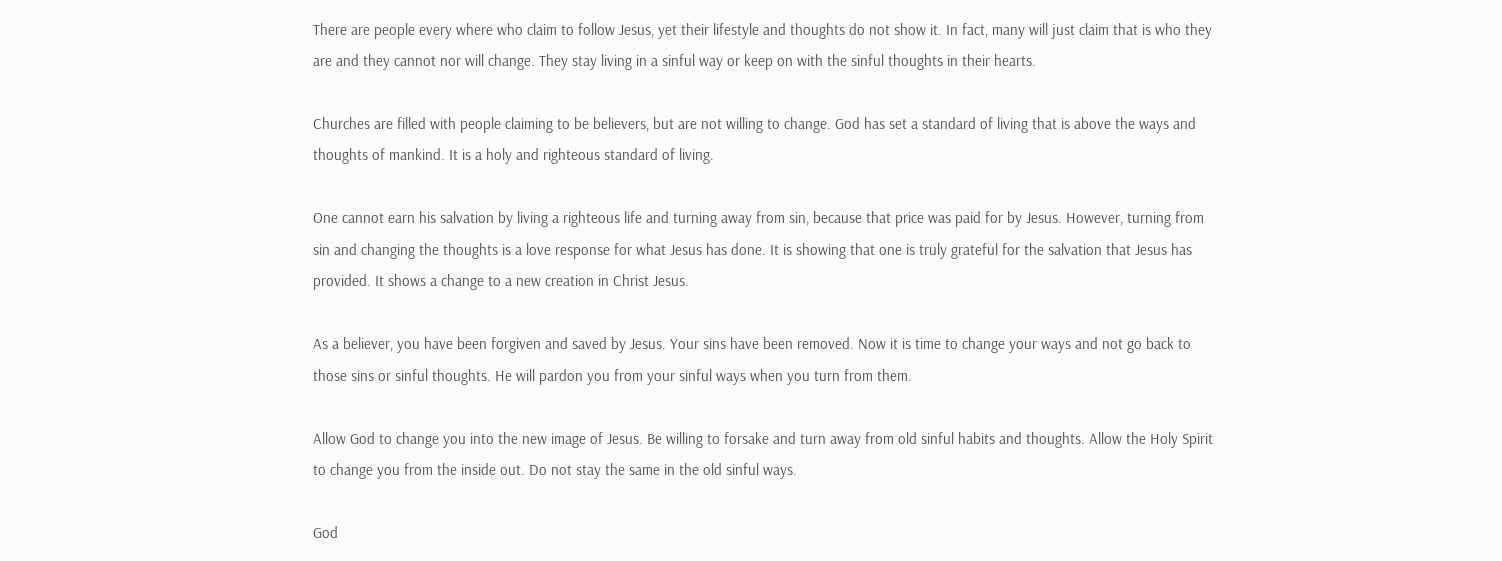There are people every where who claim to follow Jesus, yet their lifestyle and thoughts do not show it. In fact, many will just claim that is who they are and they cannot nor will change. They stay living in a sinful way or keep on with the sinful thoughts in their hearts.

Churches are filled with people claiming to be believers, but are not willing to change. God has set a standard of living that is above the ways and thoughts of mankind. It is a holy and righteous standard of living.

One cannot earn his salvation by living a righteous life and turning away from sin, because that price was paid for by Jesus. However, turning from sin and changing the thoughts is a love response for what Jesus has done. It is showing that one is truly grateful for the salvation that Jesus has provided. It shows a change to a new creation in Christ Jesus.

As a believer, you have been forgiven and saved by Jesus. Your sins have been removed. Now it is time to change your ways and not go back to those sins or sinful thoughts. He will pardon you from your sinful ways when you turn from them.

Allow God to change you into the new image of Jesus. Be willing to forsake and turn away from old sinful habits and thoughts. Allow the Holy Spirit to change you from the inside out. Do not stay the same in the old sinful ways.

God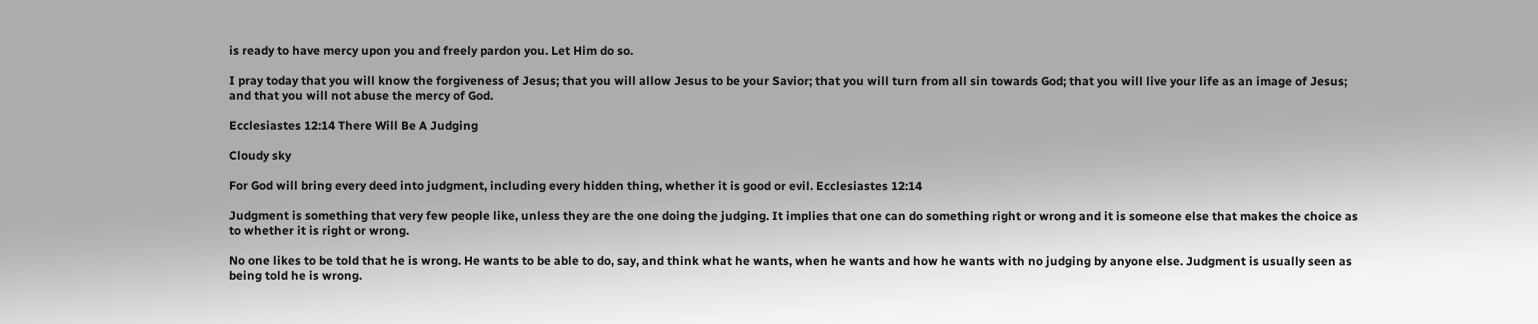is ready to have mercy upon you and freely pardon you. Let Him do so.

I pray today that you will know the forgiveness of Jesus; that you will allow Jesus to be your Savior; that you will turn from all sin towards God; that you will live your life as an image of Jesus; and that you will not abuse the mercy of God.

Ecclesiastes 12:14 There Will Be A Judging

Cloudy sky

For God will bring every deed into judgment, including every hidden thing, whether it is good or evil. Ecclesiastes 12:14

Judgment is something that very few people like, unless they are the one doing the judging. It implies that one can do something right or wrong and it is someone else that makes the choice as to whether it is right or wrong.

No one likes to be told that he is wrong. He wants to be able to do, say, and think what he wants, when he wants and how he wants with no judging by anyone else. Judgment is usually seen as being told he is wrong.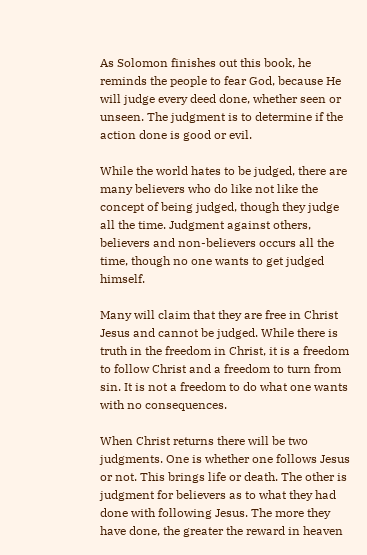As Solomon finishes out this book, he reminds the people to fear God, because He will judge every deed done, whether seen or unseen. The judgment is to determine if the action done is good or evil.

While the world hates to be judged, there are many believers who do like not like the concept of being judged, though they judge all the time. Judgment against others, believers and non-believers occurs all the time, though no one wants to get judged himself.

Many will claim that they are free in Christ Jesus and cannot be judged. While there is truth in the freedom in Christ, it is a freedom to follow Christ and a freedom to turn from sin. It is not a freedom to do what one wants with no consequences.

When Christ returns there will be two judgments. One is whether one follows Jesus or not. This brings life or death. The other is judgment for believers as to what they had done with following Jesus. The more they have done, the greater the reward in heaven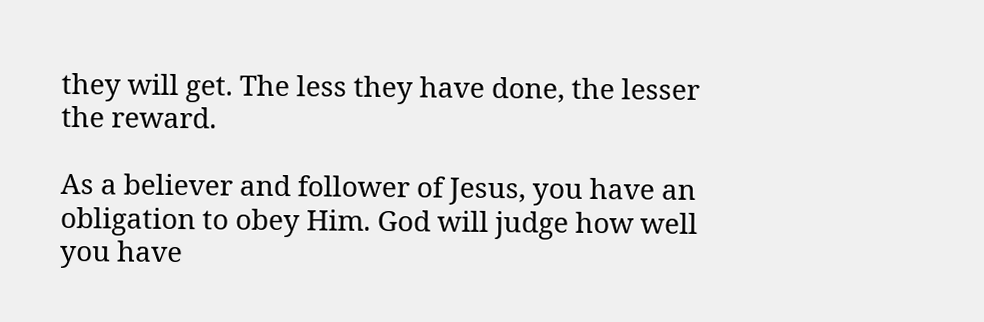they will get. The less they have done, the lesser the reward.

As a believer and follower of Jesus, you have an obligation to obey Him. God will judge how well you have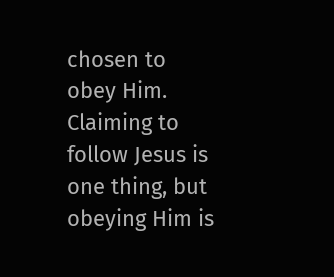chosen to obey Him. Claiming to follow Jesus is one thing, but obeying Him is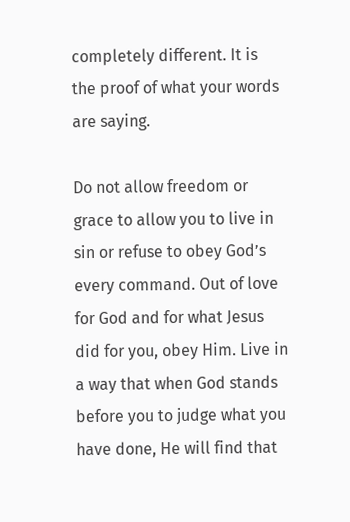completely different. It is the proof of what your words are saying.

Do not allow freedom or grace to allow you to live in sin or refuse to obey God’s every command. Out of love for God and for what Jesus did for you, obey Him. Live in a way that when God stands before you to judge what you have done, He will find that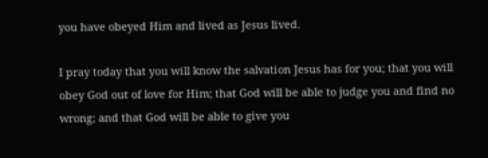you have obeyed Him and lived as Jesus lived.

I pray today that you will know the salvation Jesus has for you; that you will obey God out of love for Him; that God will be able to judge you and find no wrong; and that God will be able to give you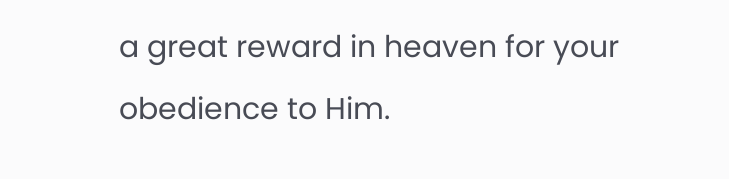a great reward in heaven for your obedience to Him.